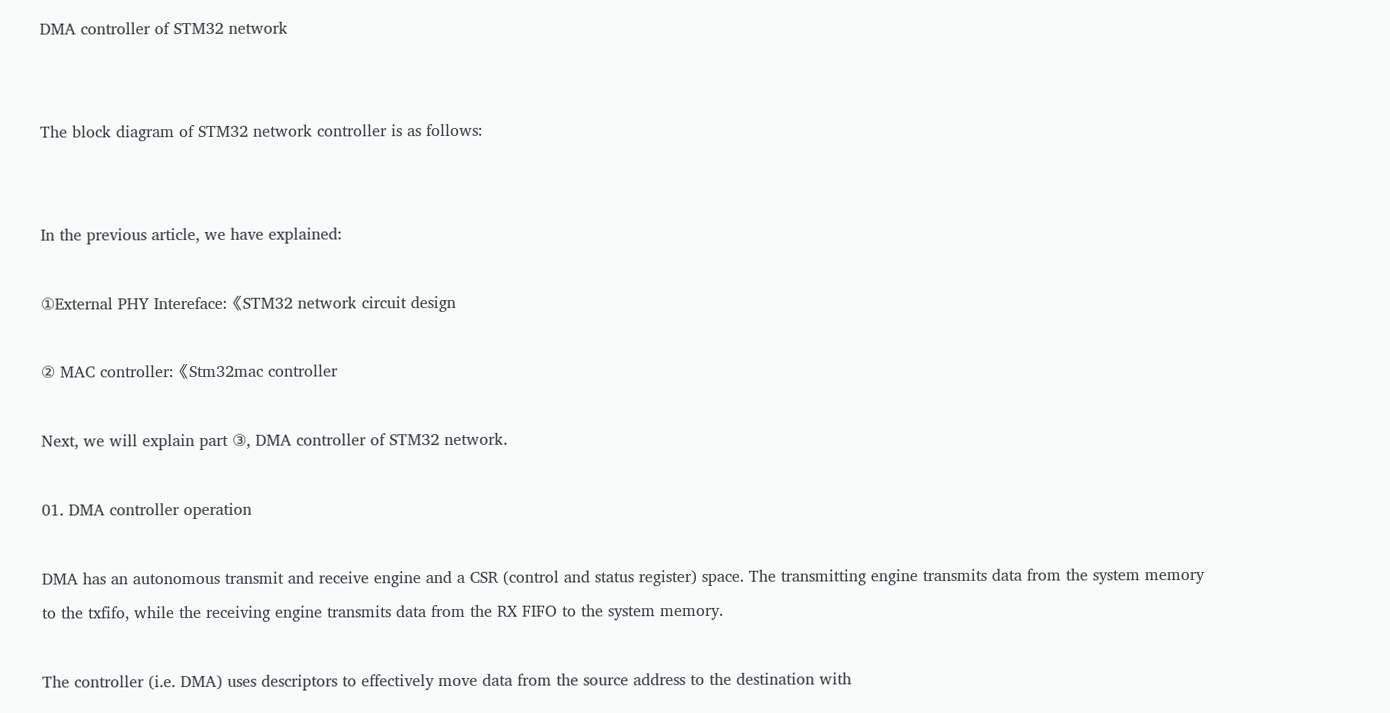DMA controller of STM32 network


The block diagram of STM32 network controller is as follows:


In the previous article, we have explained:

①External PHY Intereface:《STM32 network circuit design

② MAC controller:《Stm32mac controller

Next, we will explain part ③, DMA controller of STM32 network.

01. DMA controller operation

DMA has an autonomous transmit and receive engine and a CSR (control and status register) space. The transmitting engine transmits data from the system memory to the txfifo, while the receiving engine transmits data from the RX FIFO to the system memory.

The controller (i.e. DMA) uses descriptors to effectively move data from the source address to the destination with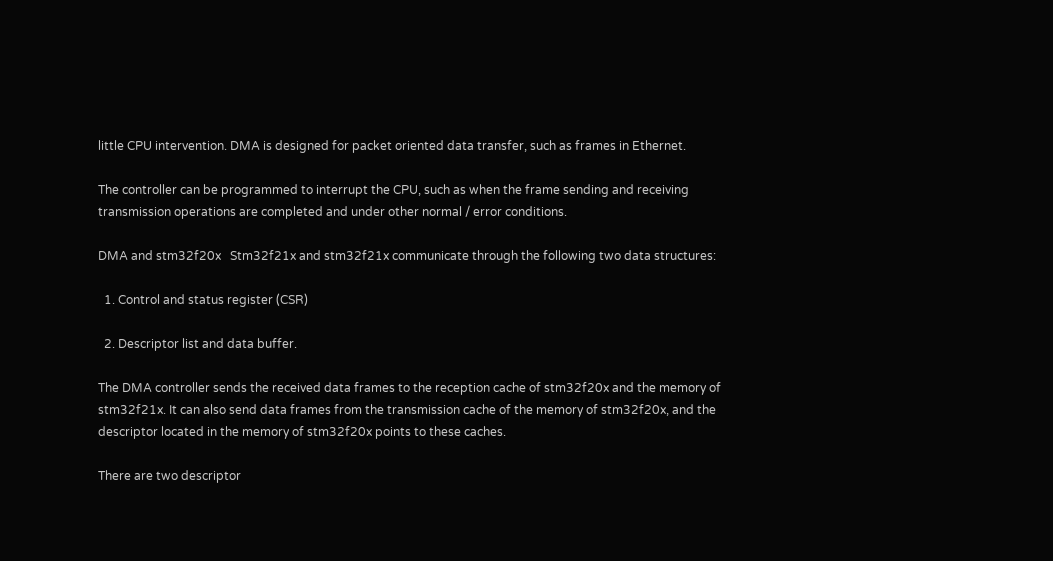little CPU intervention. DMA is designed for packet oriented data transfer, such as frames in Ethernet.

The controller can be programmed to interrupt the CPU, such as when the frame sending and receiving transmission operations are completed and under other normal / error conditions.

DMA and stm32f20x   Stm32f21x and stm32f21x communicate through the following two data structures:

  1. Control and status register (CSR)

  2. Descriptor list and data buffer.

The DMA controller sends the received data frames to the reception cache of stm32f20x and the memory of stm32f21x. It can also send data frames from the transmission cache of the memory of stm32f20x, and the descriptor located in the memory of stm32f20x points to these caches.

There are two descriptor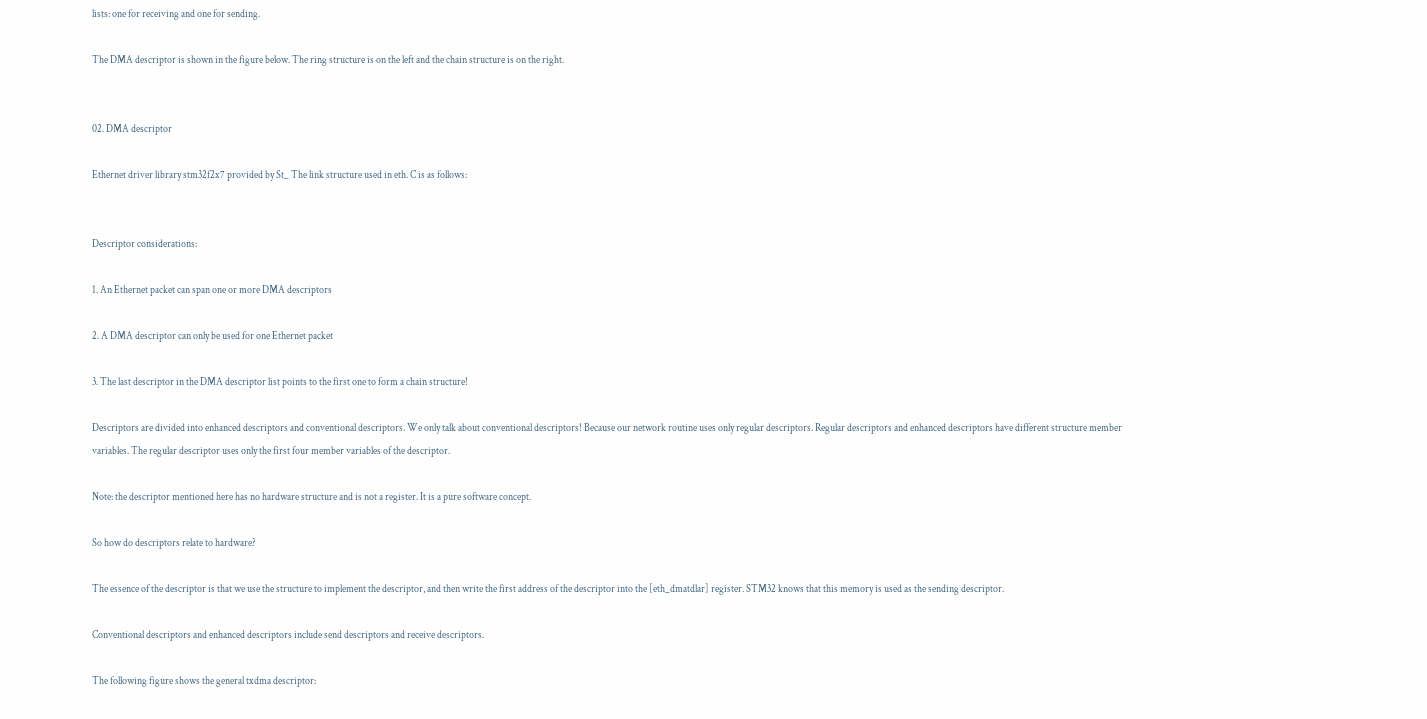lists: one for receiving and one for sending.

The DMA descriptor is shown in the figure below. The ring structure is on the left and the chain structure is on the right.


02. DMA descriptor

Ethernet driver library stm32f2x7 provided by St_ The link structure used in eth. C is as follows:


Descriptor considerations:

1. An Ethernet packet can span one or more DMA descriptors

2. A DMA descriptor can only be used for one Ethernet packet

3. The last descriptor in the DMA descriptor list points to the first one to form a chain structure!

Descriptors are divided into enhanced descriptors and conventional descriptors. We only talk about conventional descriptors! Because our network routine uses only regular descriptors. Regular descriptors and enhanced descriptors have different structure member variables. The regular descriptor uses only the first four member variables of the descriptor.

Note: the descriptor mentioned here has no hardware structure and is not a register. It is a pure software concept.

So how do descriptors relate to hardware?

The essence of the descriptor is that we use the structure to implement the descriptor, and then write the first address of the descriptor into the [eth_dmatdlar] register. STM32 knows that this memory is used as the sending descriptor.

Conventional descriptors and enhanced descriptors include send descriptors and receive descriptors.

The following figure shows the general txdma descriptor: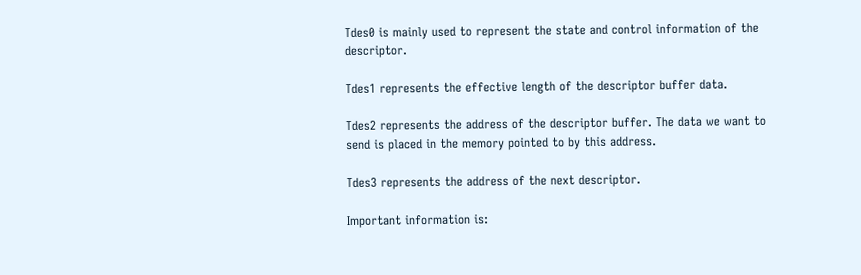Tdes0 is mainly used to represent the state and control information of the descriptor.

Tdes1 represents the effective length of the descriptor buffer data.

Tdes2 represents the address of the descriptor buffer. The data we want to send is placed in the memory pointed to by this address.

Tdes3 represents the address of the next descriptor.

Important information is: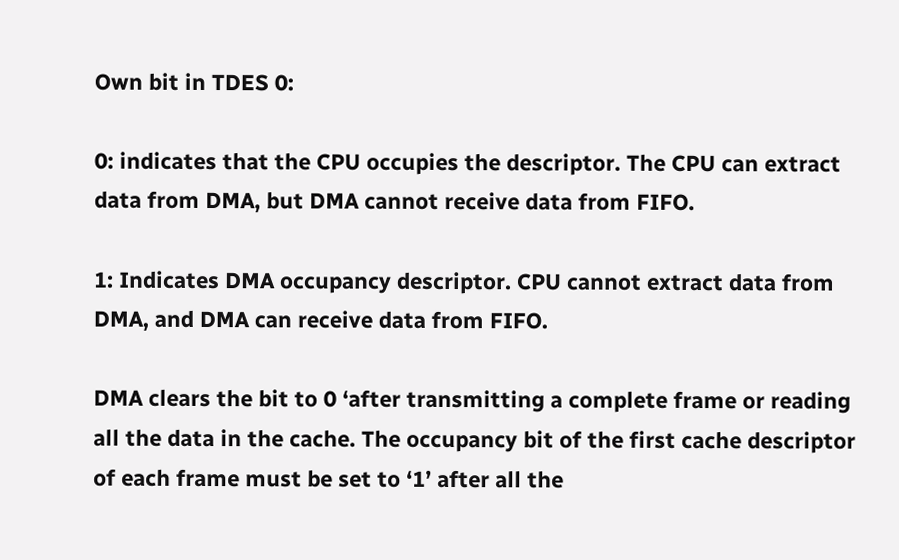Own bit in TDES 0:

0: indicates that the CPU occupies the descriptor. The CPU can extract data from DMA, but DMA cannot receive data from FIFO.

1: Indicates DMA occupancy descriptor. CPU cannot extract data from DMA, and DMA can receive data from FIFO.

DMA clears the bit to 0 ‘after transmitting a complete frame or reading all the data in the cache. The occupancy bit of the first cache descriptor of each frame must be set to ‘1’ after all the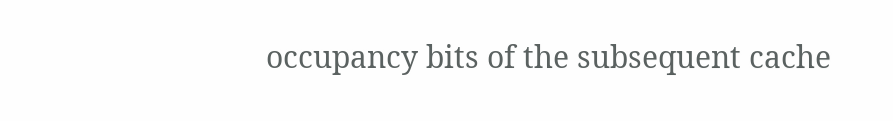occupancy bits of the subsequent cache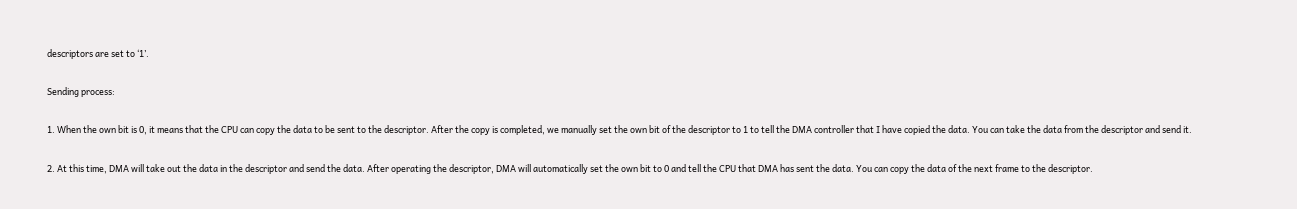descriptors are set to ‘1’.

Sending process:

1. When the own bit is 0, it means that the CPU can copy the data to be sent to the descriptor. After the copy is completed, we manually set the own bit of the descriptor to 1 to tell the DMA controller that I have copied the data. You can take the data from the descriptor and send it.

2. At this time, DMA will take out the data in the descriptor and send the data. After operating the descriptor, DMA will automatically set the own bit to 0 and tell the CPU that DMA has sent the data. You can copy the data of the next frame to the descriptor.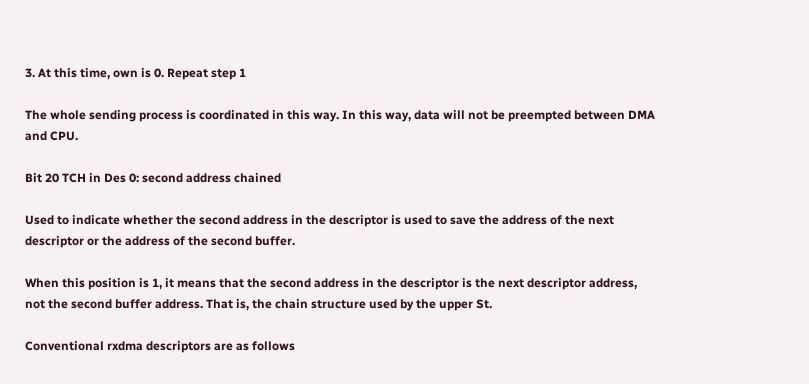3. At this time, own is 0. Repeat step 1

The whole sending process is coordinated in this way. In this way, data will not be preempted between DMA and CPU.

Bit 20 TCH in Des 0: second address chained

Used to indicate whether the second address in the descriptor is used to save the address of the next descriptor or the address of the second buffer.

When this position is 1, it means that the second address in the descriptor is the next descriptor address, not the second buffer address. That is, the chain structure used by the upper St.

Conventional rxdma descriptors are as follows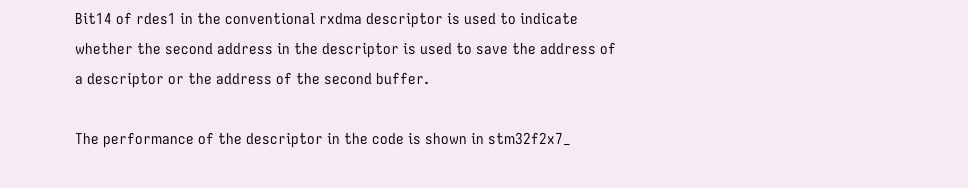Bit14 of rdes1 in the conventional rxdma descriptor is used to indicate whether the second address in the descriptor is used to save the address of a descriptor or the address of the second buffer.

The performance of the descriptor in the code is shown in stm32f2x7_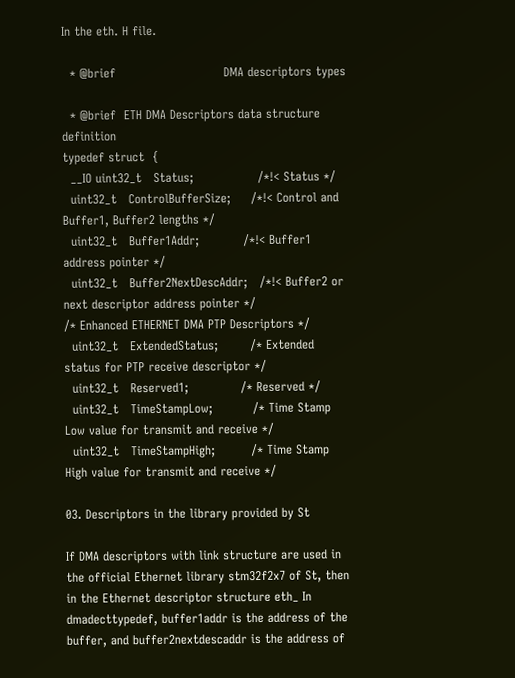In the eth. H file.

  * @brief                           DMA descriptors types

  * @brief  ETH DMA Descriptors data structure definition
typedef struct  {
  __IO uint32_t   Status;                /*!< Status */
  uint32_t   ControlBufferSize;     /*!< Control and Buffer1, Buffer2 lengths */
  uint32_t   Buffer1Addr;           /*!< Buffer1 address pointer */
  uint32_t   Buffer2NextDescAddr;   /*!< Buffer2 or next descriptor address pointer */
/* Enhanced ETHERNET DMA PTP Descriptors */
  uint32_t   ExtendedStatus;        /* Extended status for PTP receive descriptor */
  uint32_t   Reserved1;             /* Reserved */
  uint32_t   TimeStampLow;          /* Time Stamp Low value for transmit and receive */
  uint32_t   TimeStampHigh;         /* Time Stamp High value for transmit and receive */

03. Descriptors in the library provided by St

If DMA descriptors with link structure are used in the official Ethernet library stm32f2x7 of St, then in the Ethernet descriptor structure eth_ In dmadecttypedef, buffer1addr is the address of the buffer, and buffer2nextdescaddr is the address of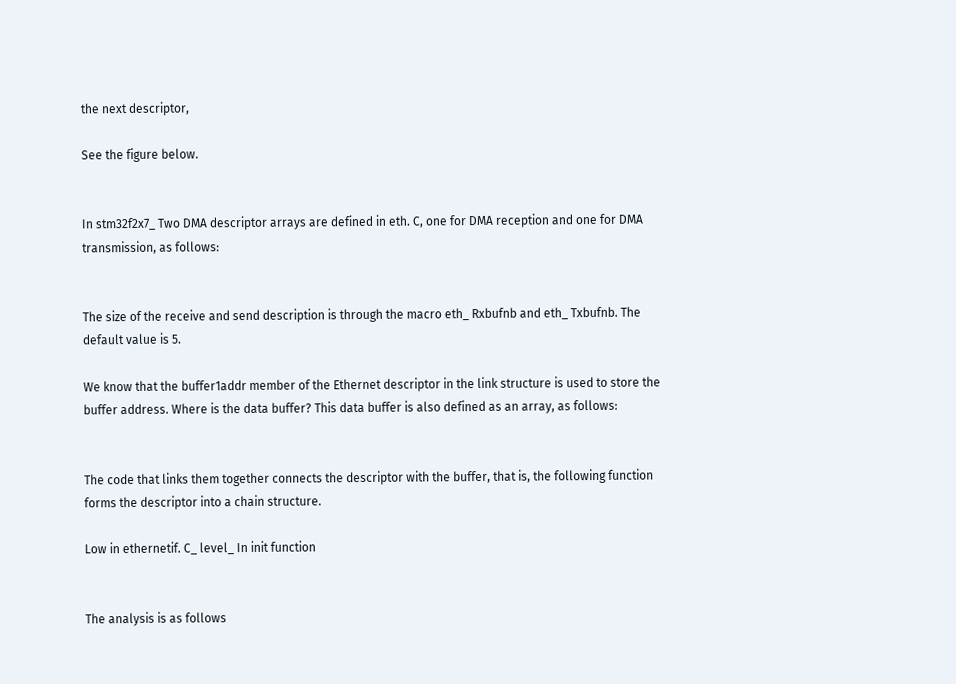the next descriptor,

See the figure below.


In stm32f2x7_ Two DMA descriptor arrays are defined in eth. C, one for DMA reception and one for DMA transmission, as follows:


The size of the receive and send description is through the macro eth_ Rxbufnb and eth_ Txbufnb. The default value is 5.

We know that the buffer1addr member of the Ethernet descriptor in the link structure is used to store the buffer address. Where is the data buffer? This data buffer is also defined as an array, as follows:


The code that links them together connects the descriptor with the buffer, that is, the following function forms the descriptor into a chain structure.

Low in ethernetif. C_ level_ In init function


The analysis is as follows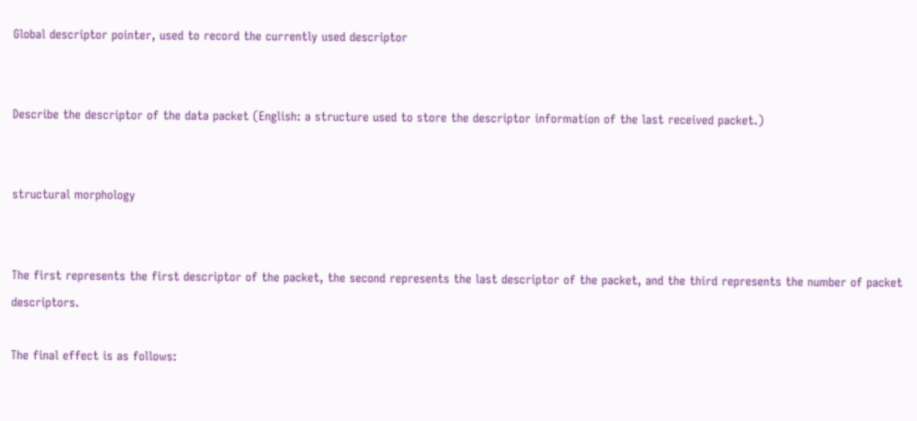Global descriptor pointer, used to record the currently used descriptor


Describe the descriptor of the data packet (English: a structure used to store the descriptor information of the last received packet.)


structural morphology


The first represents the first descriptor of the packet, the second represents the last descriptor of the packet, and the third represents the number of packet descriptors.

The final effect is as follows: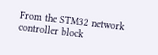From the STM32 network controller block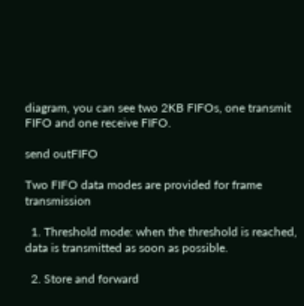diagram, you can see two 2KB FIFOs, one transmit FIFO and one receive FIFO.

send outFIFO

Two FIFO data modes are provided for frame transmission

  1. Threshold mode: when the threshold is reached, data is transmitted as soon as possible.

  2. Store and forward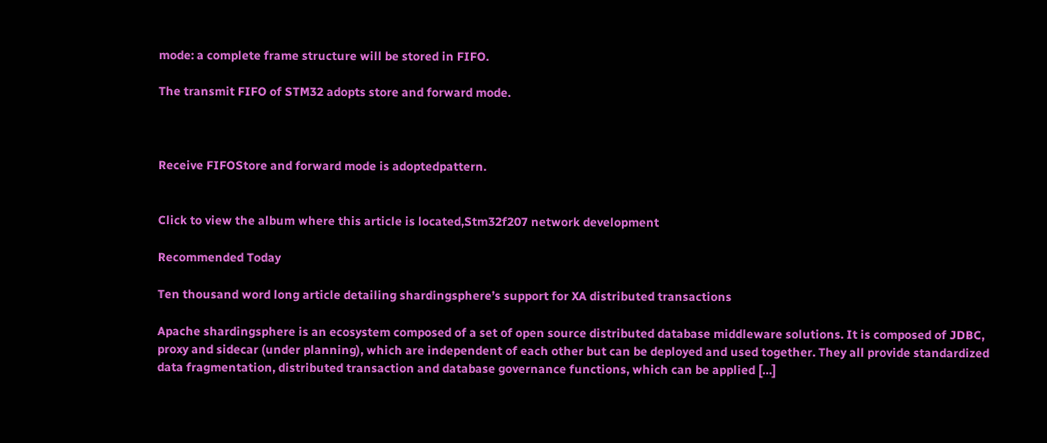mode: a complete frame structure will be stored in FIFO.

The transmit FIFO of STM32 adopts store and forward mode.



Receive FIFOStore and forward mode is adoptedpattern.


Click to view the album where this article is located,Stm32f207 network development

Recommended Today

Ten thousand word long article detailing shardingsphere’s support for XA distributed transactions

Apache shardingsphere is an ecosystem composed of a set of open source distributed database middleware solutions. It is composed of JDBC, proxy and sidecar (under planning), which are independent of each other but can be deployed and used together. They all provide standardized data fragmentation, distributed transaction and database governance functions, which can be applied […]